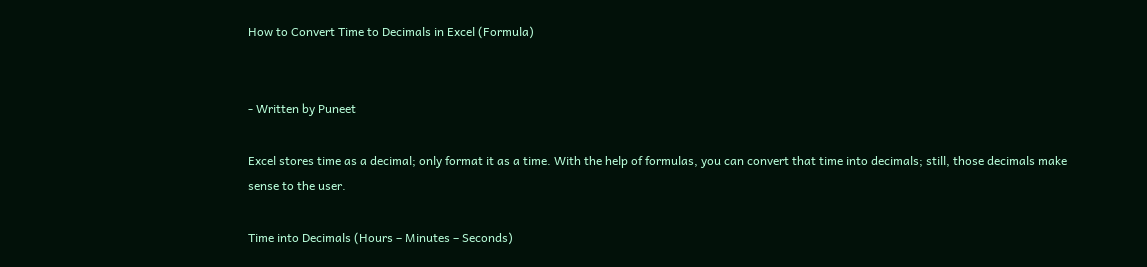How to Convert Time to Decimals in Excel (Formula)


- Written by Puneet

Excel stores time as a decimal; only format it as a time. With the help of formulas, you can convert that time into decimals; still, those decimals make sense to the user.

Time into Decimals (Hours – Minutes – Seconds)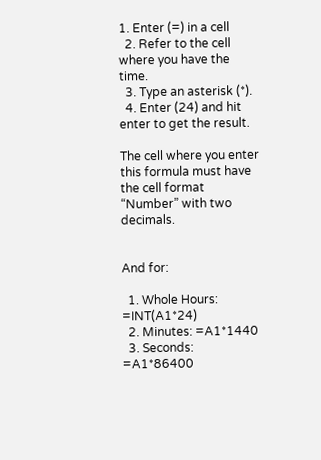1. Enter (=) in a cell
  2. Refer to the cell where you have the time.
  3. Type an asterisk (*).
  4. Enter (24) and hit enter to get the result.

The cell where you enter this formula must have the cell format “Number” with two decimals.


And for:

  1. Whole Hours: =INT(A1*24)
  2. Minutes: =A1*1440
  3. Seconds: =A1*86400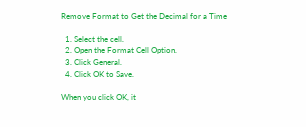Remove Format to Get the Decimal for a Time

  1. Select the cell.
  2. Open the Format Cell Option.
  3. Click General.
  4. Click OK to Save.

When you click OK, it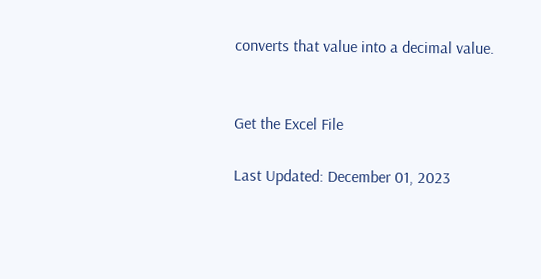converts that value into a decimal value.


Get the Excel File

Last Updated: December 01, 2023